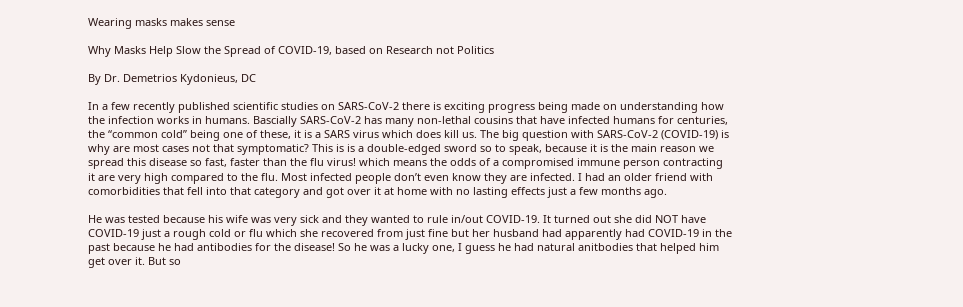Wearing masks makes sense

Why Masks Help Slow the Spread of COVID-19, based on Research not Politics

By Dr. Demetrios Kydonieus, DC

In a few recently published scientific studies on SARS-CoV-2 there is exciting progress being made on understanding how the infection works in humans. Bascially SARS-CoV-2 has many non-lethal cousins that have infected humans for centuries, the “common cold” being one of these, it is a SARS virus which does kill us. The big question with SARS-CoV-2 (COVID-19) is why are most cases not that symptomatic? This is is a double-edged sword so to speak, because it is the main reason we spread this disease so fast, faster than the flu virus! which means the odds of a compromised immune person contracting it are very high compared to the flu. Most infected people don’t even know they are infected. I had an older friend with comorbidities that fell into that category and got over it at home with no lasting effects just a few months ago.

He was tested because his wife was very sick and they wanted to rule in/out COVID-19. It turned out she did NOT have COVID-19 just a rough cold or flu which she recovered from just fine but her husband had apparently had COVID-19 in the past because he had antibodies for the disease! So he was a lucky one, I guess he had natural anitbodies that helped him get over it. But so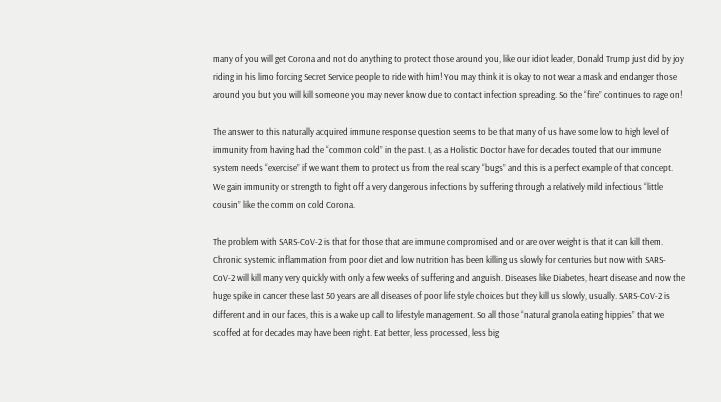many of you will get Corona and not do anything to protect those around you, like our idiot leader, Donald Trump just did by joy riding in his limo forcing Secret Service people to ride with him! You may think it is okay to not wear a mask and endanger those around you but you will kill someone you may never know due to contact infection spreading. So the “fire” continues to rage on!

The answer to this naturally acquired immune response question seems to be that many of us have some low to high level of immunity from having had the “common cold” in the past. I, as a Holistic Doctor have for decades touted that our immune system needs “exercise” if we want them to protect us from the real scary “bugs” and this is a perfect example of that concept. We gain immunity or strength to fight off a very dangerous infections by suffering through a relatively mild infectious “little cousin” like the comm on cold Corona.

The problem with SARS-CoV-2 is that for those that are immune compromised and or are over weight is that it can kill them. Chronic systemic inflammation from poor diet and low nutrition has been killing us slowly for centuries but now with SARS-CoV-2 will kill many very quickly with only a few weeks of suffering and anguish. Diseases like Diabetes, heart disease and now the huge spike in cancer these last 50 years are all diseases of poor life style choices but they kill us slowly, usually. SARS-CoV-2 is different and in our faces, this is a wake up call to lifestyle management. So all those “natural granola eating hippies” that we scoffed at for decades may have been right. Eat better, less processed, less big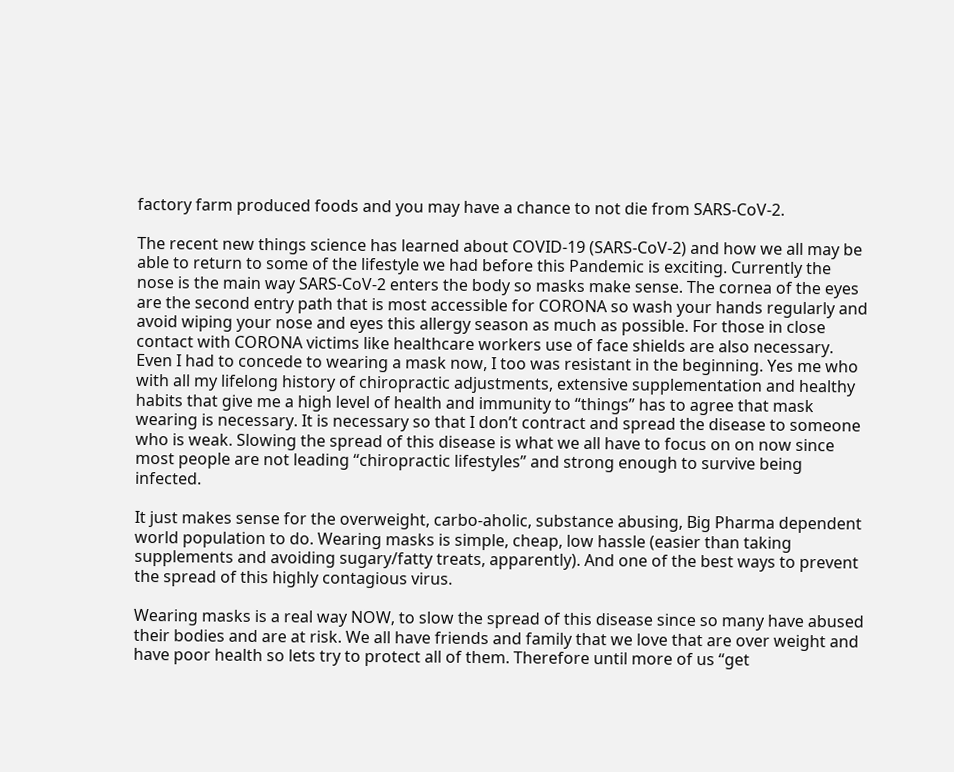factory farm produced foods and you may have a chance to not die from SARS-CoV-2.

The recent new things science has learned about COVID-19 (SARS-CoV-2) and how we all may be able to return to some of the lifestyle we had before this Pandemic is exciting. Currently the nose is the main way SARS-CoV-2 enters the body so masks make sense. The cornea of the eyes are the second entry path that is most accessible for CORONA so wash your hands regularly and avoid wiping your nose and eyes this allergy season as much as possible. For those in close contact with CORONA victims like healthcare workers use of face shields are also necessary. Even I had to concede to wearing a mask now, I too was resistant in the beginning. Yes me who with all my lifelong history of chiropractic adjustments, extensive supplementation and healthy habits that give me a high level of health and immunity to “things” has to agree that mask wearing is necessary. It is necessary so that I don’t contract and spread the disease to someone who is weak. Slowing the spread of this disease is what we all have to focus on on now since most people are not leading “chiropractic lifestyles” and strong enough to survive being infected.

It just makes sense for the overweight, carbo-aholic, substance abusing, Big Pharma dependent world population to do. Wearing masks is simple, cheap, low hassle (easier than taking supplements and avoiding sugary/fatty treats, apparently). And one of the best ways to prevent the spread of this highly contagious virus.

Wearing masks is a real way NOW, to slow the spread of this disease since so many have abused their bodies and are at risk. We all have friends and family that we love that are over weight and have poor health so lets try to protect all of them. Therefore until more of us “get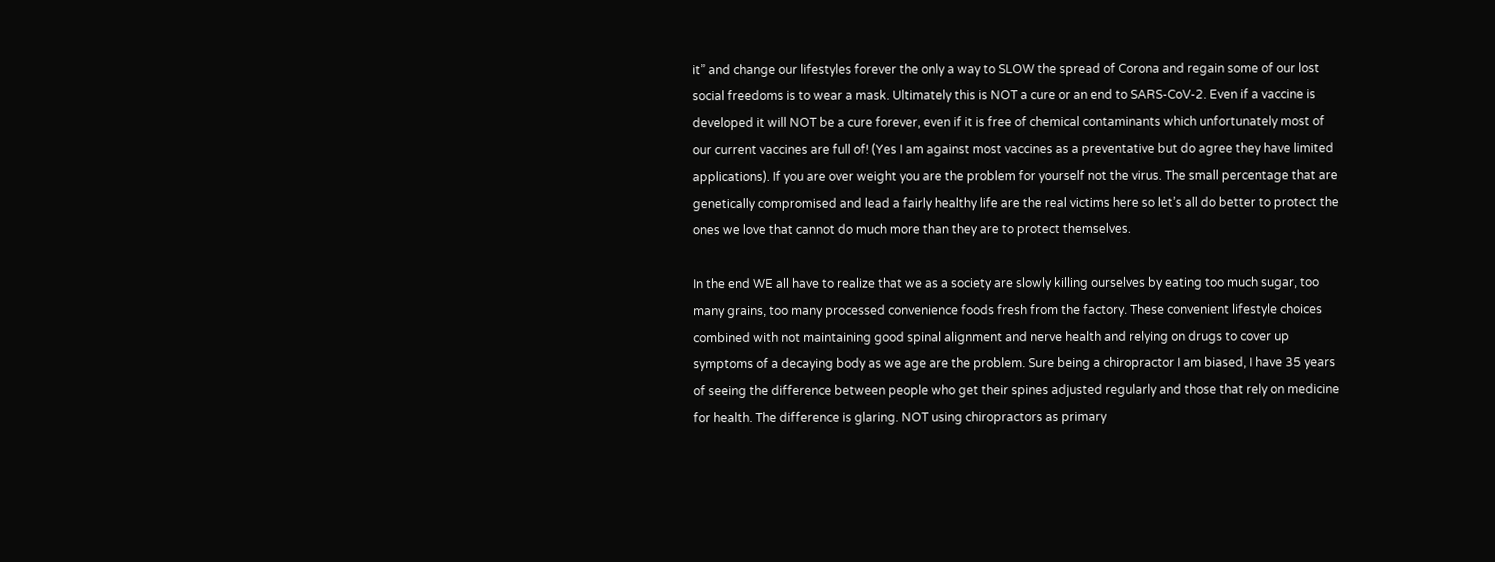it” and change our lifestyles forever the only a way to SLOW the spread of Corona and regain some of our lost social freedoms is to wear a mask. Ultimately this is NOT a cure or an end to SARS-CoV-2. Even if a vaccine is developed it will NOT be a cure forever, even if it is free of chemical contaminants which unfortunately most of our current vaccines are full of! (Yes I am against most vaccines as a preventative but do agree they have limited applications). If you are over weight you are the problem for yourself not the virus. The small percentage that are genetically compromised and lead a fairly healthy life are the real victims here so let’s all do better to protect the ones we love that cannot do much more than they are to protect themselves.

In the end WE all have to realize that we as a society are slowly killing ourselves by eating too much sugar, too many grains, too many processed convenience foods fresh from the factory. These convenient lifestyle choices combined with not maintaining good spinal alignment and nerve health and relying on drugs to cover up symptoms of a decaying body as we age are the problem. Sure being a chiropractor I am biased, I have 35 years of seeing the difference between people who get their spines adjusted regularly and those that rely on medicine for health. The difference is glaring. NOT using chiropractors as primary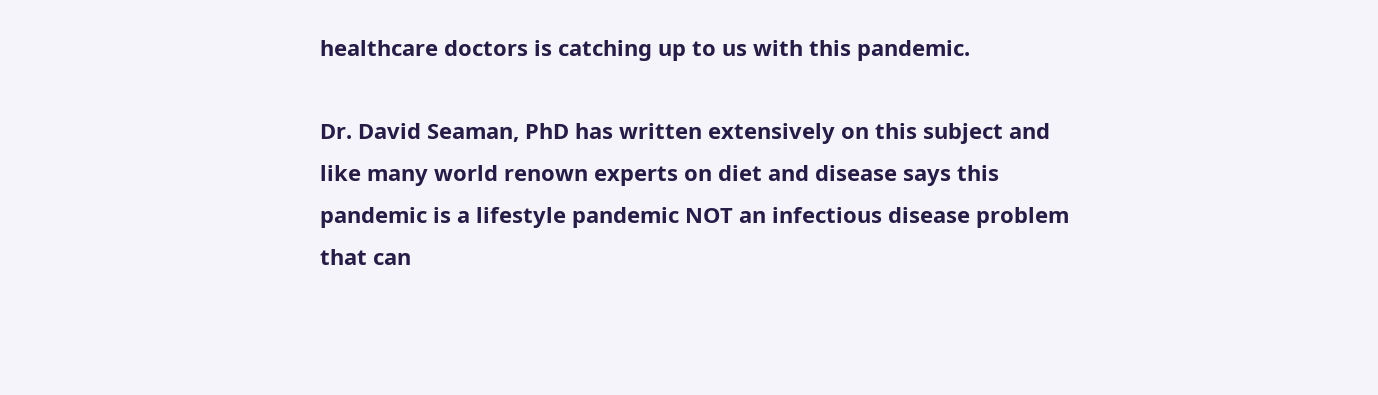healthcare doctors is catching up to us with this pandemic.

Dr. David Seaman, PhD has written extensively on this subject and like many world renown experts on diet and disease says this pandemic is a lifestyle pandemic NOT an infectious disease problem that can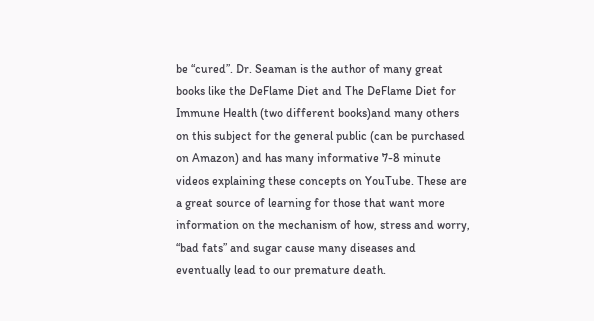be “cured”. Dr. Seaman is the author of many great books like the DeFlame Diet and The DeFlame Diet for Immune Health (two different books)and many others on this subject for the general public (can be purchased on Amazon) and has many informative 7-8 minute videos explaining these concepts on YouTube. These are a great source of learning for those that want more information on the mechanism of how, stress and worry, “bad fats” and sugar cause many diseases and eventually lead to our premature death.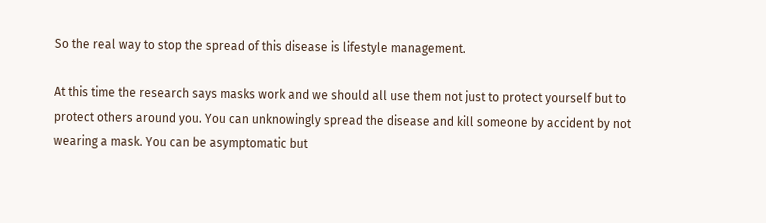So the real way to stop the spread of this disease is lifestyle management.

At this time the research says masks work and we should all use them not just to protect yourself but to protect others around you. You can unknowingly spread the disease and kill someone by accident by not wearing a mask. You can be asymptomatic but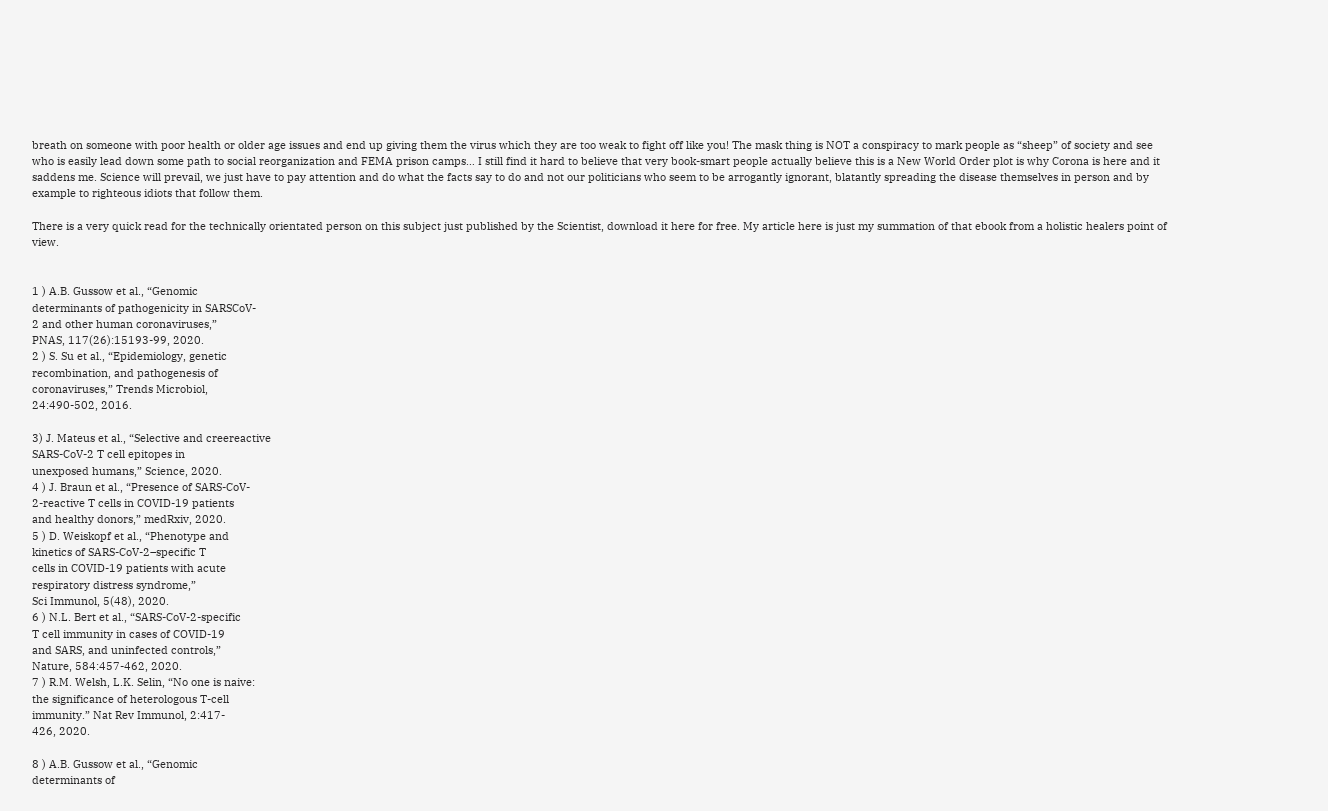breath on someone with poor health or older age issues and end up giving them the virus which they are too weak to fight off like you! The mask thing is NOT a conspiracy to mark people as “sheep” of society and see who is easily lead down some path to social reorganization and FEMA prison camps… I still find it hard to believe that very book-smart people actually believe this is a New World Order plot is why Corona is here and it saddens me. Science will prevail, we just have to pay attention and do what the facts say to do and not our politicians who seem to be arrogantly ignorant, blatantly spreading the disease themselves in person and by example to righteous idiots that follow them.

There is a very quick read for the technically orientated person on this subject just published by the Scientist, download it here for free. My article here is just my summation of that ebook from a holistic healers point of view.


1 ) A.B. Gussow et al., “Genomic
determinants of pathogenicity in SARSCoV-
2 and other human coronaviruses,”
PNAS, 117(26):15193-99, 2020.
2 ) S. Su et al., “Epidemiology, genetic
recombination, and pathogenesis of
coronaviruses,” Trends Microbiol,
24:490-502, 2016.

3) J. Mateus et al., “Selective and creereactive
SARS-CoV-2 T cell epitopes in
unexposed humans,” Science, 2020.
4 ) J. Braun et al., “Presence of SARS-CoV-
2-reactive T cells in COVID-19 patients
and healthy donors,” medRxiv, 2020.
5 ) D. Weiskopf et al., “Phenotype and
kinetics of SARS-CoV-2–specific T
cells in COVID-19 patients with acute
respiratory distress syndrome,”
Sci Immunol, 5(48), 2020.
6 ) N.L. Bert et al., “SARS-CoV-2-specific
T cell immunity in cases of COVID-19
and SARS, and uninfected controls,”
Nature, 584:457-462, 2020.
7 ) R.M. Welsh, L.K. Selin, “No one is naive:
the significance of heterologous T-cell
immunity.” Nat Rev Immunol, 2:417-
426, 2020.

8 ) A.B. Gussow et al., “Genomic
determinants of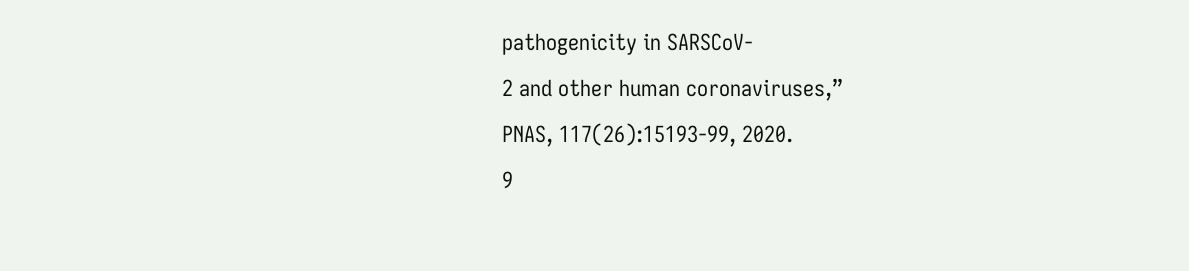pathogenicity in SARSCoV-
2 and other human coronaviruses,”
PNAS, 117(26):15193-99, 2020.
9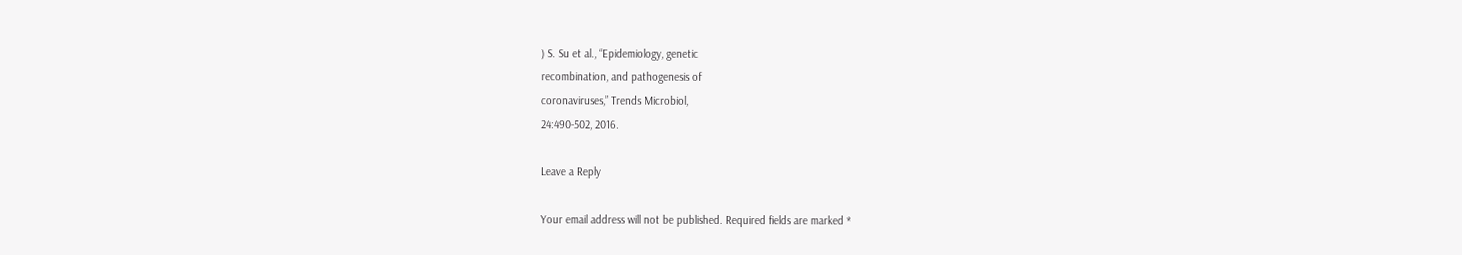) S. Su et al., “Epidemiology, genetic
recombination, and pathogenesis of
coronaviruses,” Trends Microbiol,
24:490-502, 2016.

Leave a Reply

Your email address will not be published. Required fields are marked *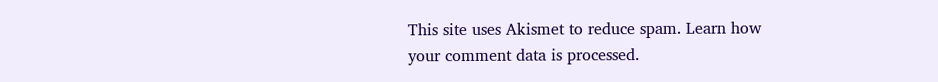This site uses Akismet to reduce spam. Learn how your comment data is processed.